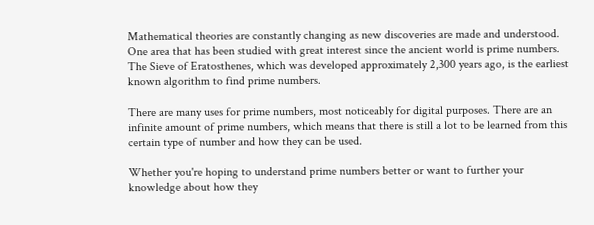Mathematical theories are constantly changing as new discoveries are made and understood. One area that has been studied with great interest since the ancient world is prime numbers. The Sieve of Eratosthenes, which was developed approximately 2,300 years ago, is the earliest known algorithm to find prime numbers.

There are many uses for prime numbers, most noticeably for digital purposes. There are an infinite amount of prime numbers, which means that there is still a lot to be learned from this certain type of number and how they can be used.

Whether you're hoping to understand prime numbers better or want to further your knowledge about how they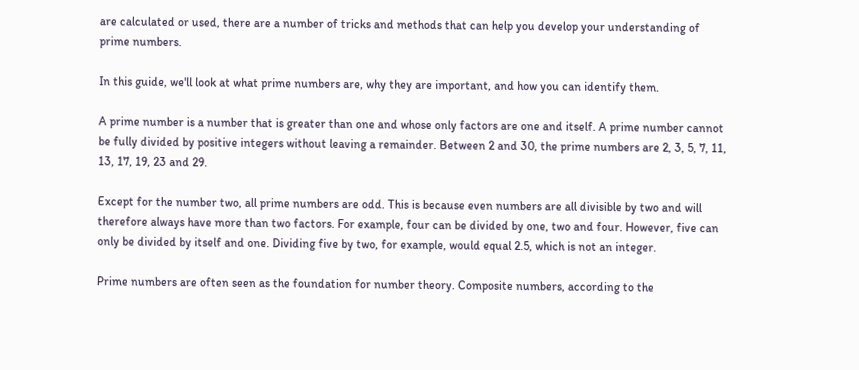are calculated or used, there are a number of tricks and methods that can help you develop your understanding of prime numbers.

In this guide, we'll look at what prime numbers are, why they are important, and how you can identify them.

A prime number is a number that is greater than one and whose only factors are one and itself. A prime number cannot be fully divided by positive integers without leaving a remainder. Between 2 and 30, the prime numbers are 2, 3, 5, 7, 11, 13, 17, 19, 23 and 29.

Except for the number two, all prime numbers are odd. This is because even numbers are all divisible by two and will therefore always have more than two factors. For example, four can be divided by one, two and four. However, five can only be divided by itself and one. Dividing five by two, for example, would equal 2.5, which is not an integer.

Prime numbers are often seen as the foundation for number theory. Composite numbers, according to the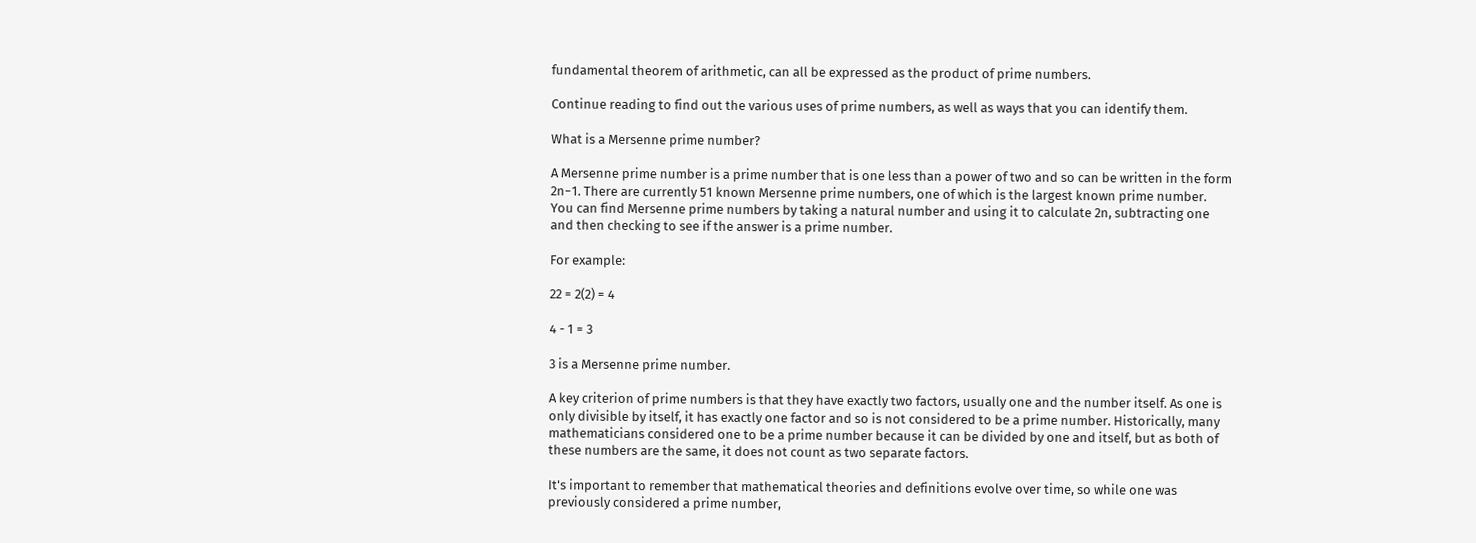fundamental theorem of arithmetic, can all be expressed as the product of prime numbers.

Continue reading to find out the various uses of prime numbers, as well as ways that you can identify them.

What is a Mersenne prime number?

A Mersenne prime number is a prime number that is one less than a power of two and so can be written in the form 2n−1. There are currently 51 known Mersenne prime numbers, one of which is the largest known prime number. You can find Mersenne prime numbers by taking a natural number and using it to calculate 2n, subtracting one and then checking to see if the answer is a prime number.

For example:

22 = 2(2) = 4

4 - 1 = 3

3 is a Mersenne prime number.

A key criterion of prime numbers is that they have exactly two factors, usually one and the number itself. As one is only divisible by itself, it has exactly one factor and so is not considered to be a prime number. Historically, many mathematicians considered one to be a prime number because it can be divided by one and itself, but as both of these numbers are the same, it does not count as two separate factors.

It's important to remember that mathematical theories and definitions evolve over time, so while one was previously considered a prime number,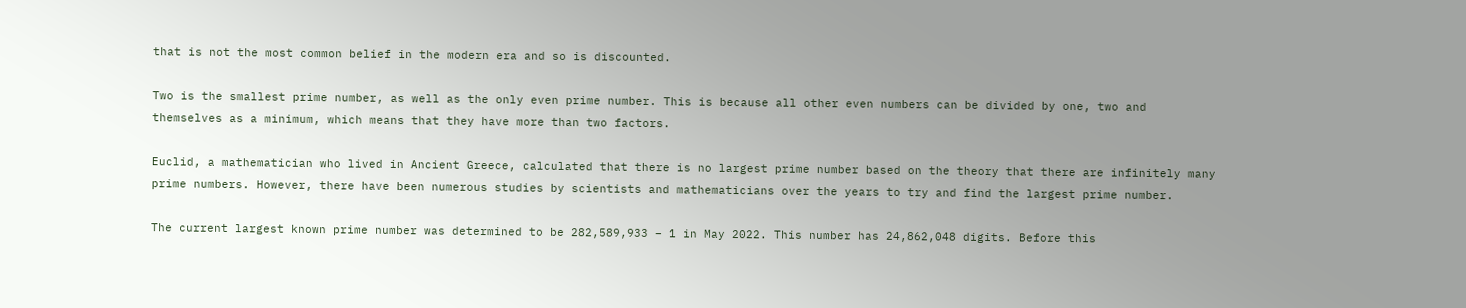that is not the most common belief in the modern era and so is discounted.

Two is the smallest prime number, as well as the only even prime number. This is because all other even numbers can be divided by one, two and themselves as a minimum, which means that they have more than two factors.

Euclid, a mathematician who lived in Ancient Greece, calculated that there is no largest prime number based on the theory that there are infinitely many prime numbers. However, there have been numerous studies by scientists and mathematicians over the years to try and find the largest prime number.

The current largest known prime number was determined to be 282,589,933 − 1 in May 2022. This number has 24,862,048 digits. Before this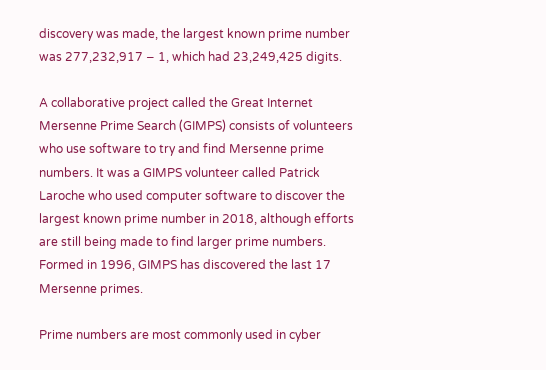discovery was made, the largest known prime number was 277,232,917 − 1, which had 23,249,425 digits.

A collaborative project called the Great Internet Mersenne Prime Search (GIMPS) consists of volunteers who use software to try and find Mersenne prime numbers. It was a GIMPS volunteer called Patrick Laroche who used computer software to discover the largest known prime number in 2018, although efforts are still being made to find larger prime numbers. Formed in 1996, GIMPS has discovered the last 17 Mersenne primes.

Prime numbers are most commonly used in cyber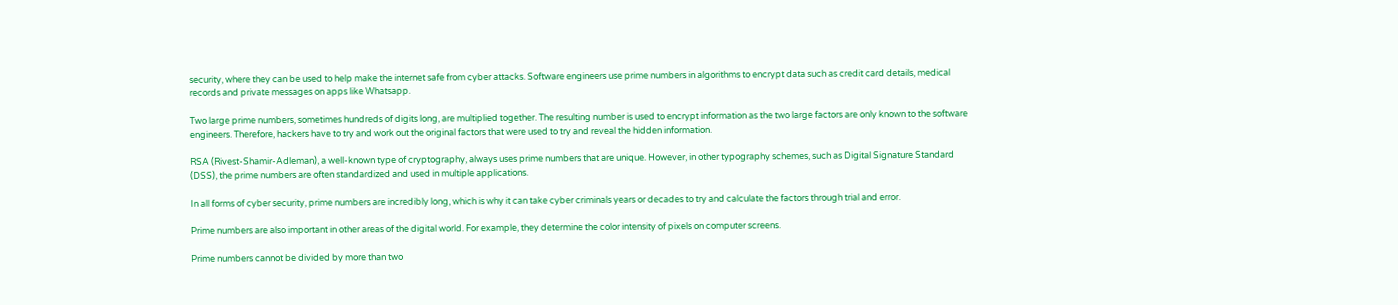security, where they can be used to help make the internet safe from cyber attacks. Software engineers use prime numbers in algorithms to encrypt data such as credit card details, medical records and private messages on apps like Whatsapp.

Two large prime numbers, sometimes hundreds of digits long, are multiplied together. The resulting number is used to encrypt information as the two large factors are only known to the software engineers. Therefore, hackers have to try and work out the original factors that were used to try and reveal the hidden information.

RSA (Rivest-Shamir-Adleman), a well-known type of cryptography, always uses prime numbers that are unique. However, in other typography schemes, such as Digital Signature Standard (DSS), the prime numbers are often standardized and used in multiple applications.

In all forms of cyber security, prime numbers are incredibly long, which is why it can take cyber criminals years or decades to try and calculate the factors through trial and error.

Prime numbers are also important in other areas of the digital world. For example, they determine the color intensity of pixels on computer screens.

Prime numbers cannot be divided by more than two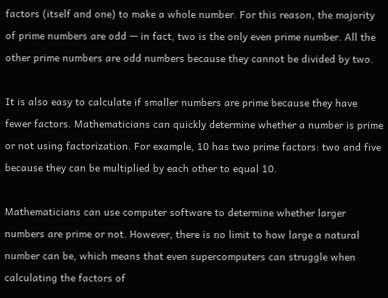factors (itself and one) to make a whole number. For this reason, the majority of prime numbers are odd — in fact, two is the only even prime number. All the other prime numbers are odd numbers because they cannot be divided by two.

It is also easy to calculate if smaller numbers are prime because they have fewer factors. Mathematicians can quickly determine whether a number is prime or not using factorization. For example, 10 has two prime factors: two and five because they can be multiplied by each other to equal 10.

Mathematicians can use computer software to determine whether larger numbers are prime or not. However, there is no limit to how large a natural number can be, which means that even supercomputers can struggle when calculating the factors of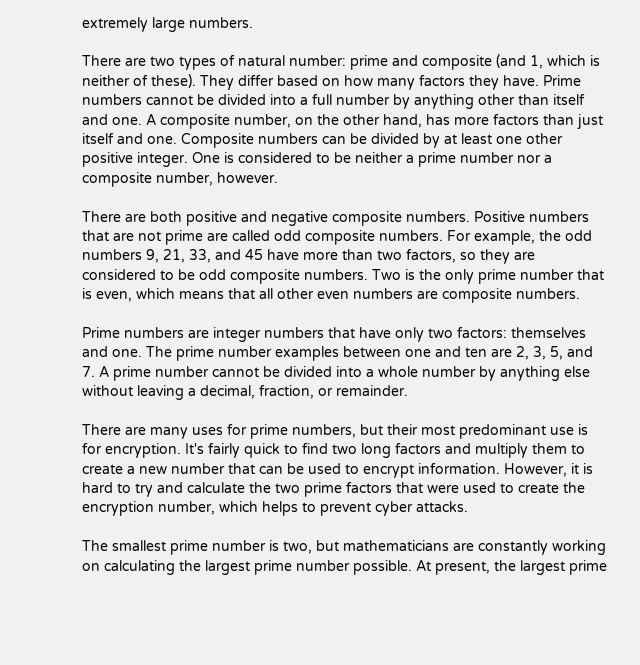extremely large numbers.

There are two types of natural number: prime and composite (and 1, which is neither of these). They differ based on how many factors they have. Prime numbers cannot be divided into a full number by anything other than itself and one. A composite number, on the other hand, has more factors than just itself and one. Composite numbers can be divided by at least one other positive integer. One is considered to be neither a prime number nor a composite number, however.

There are both positive and negative composite numbers. Positive numbers that are not prime are called odd composite numbers. For example, the odd numbers 9, 21, 33, and 45 have more than two factors, so they are considered to be odd composite numbers. Two is the only prime number that is even, which means that all other even numbers are composite numbers.

Prime numbers are integer numbers that have only two factors: themselves and one. The prime number examples between one and ten are 2, 3, 5, and 7. A prime number cannot be divided into a whole number by anything else without leaving a decimal, fraction, or remainder.

There are many uses for prime numbers, but their most predominant use is for encryption. It's fairly quick to find two long factors and multiply them to create a new number that can be used to encrypt information. However, it is hard to try and calculate the two prime factors that were used to create the encryption number, which helps to prevent cyber attacks.

The smallest prime number is two, but mathematicians are constantly working on calculating the largest prime number possible. At present, the largest prime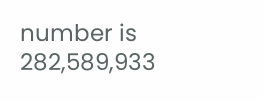number is 282,589,933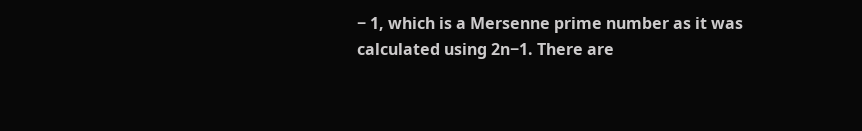− 1, which is a Mersenne prime number as it was calculated using 2n−1. There are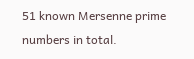51 known Mersenne prime numbers in total.